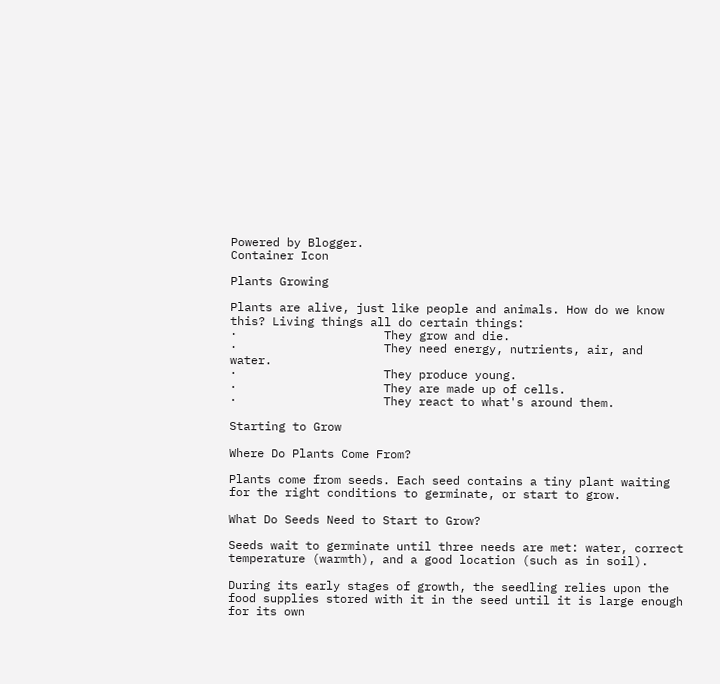Powered by Blogger.
Container Icon

Plants Growing

Plants are alive, just like people and animals. How do we know this? Living things all do certain things:
·                     They grow and die.
·                     They need energy, nutrients, air, and water.
·                     They produce young.
·                     They are made up of cells.
·                     They react to what's around them.

Starting to Grow

Where Do Plants Come From?

Plants come from seeds. Each seed contains a tiny plant waiting for the right conditions to germinate, or start to grow.

What Do Seeds Need to Start to Grow?

Seeds wait to germinate until three needs are met: water, correct temperature (warmth), and a good location (such as in soil).

During its early stages of growth, the seedling relies upon the food supplies stored with it in the seed until it is large enough for its own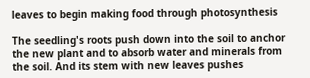leaves to begin making food through photosynthesis

The seedling's roots push down into the soil to anchor the new plant and to absorb water and minerals from the soil. And its stem with new leaves pushes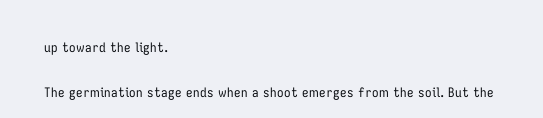up toward the light.

The germination stage ends when a shoot emerges from the soil. But the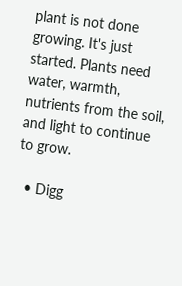plant is not done growing. It's just started. Plants need water, warmth, nutrients from the soil, and light to continue to grow.

  • Digg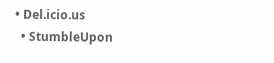• Del.icio.us
  • StumbleUpon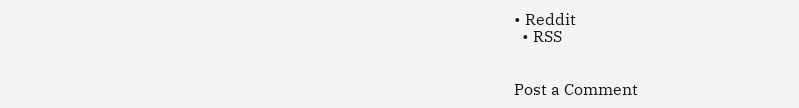• Reddit
  • RSS


Post a Comment